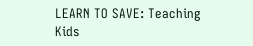LEARN TO SAVE: Teaching Kids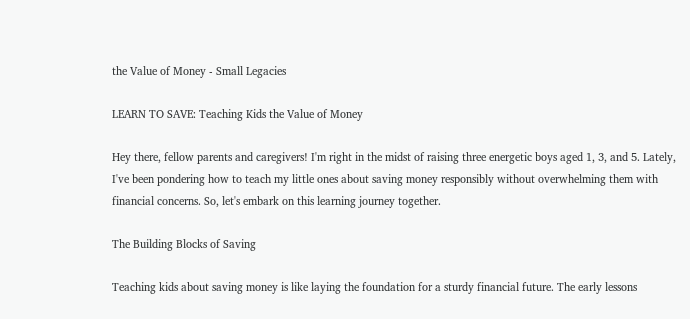the Value of Money - Small Legacies

LEARN TO SAVE: Teaching Kids the Value of Money

Hey there, fellow parents and caregivers! I'm right in the midst of raising three energetic boys aged 1, 3, and 5. Lately, I've been pondering how to teach my little ones about saving money responsibly without overwhelming them with financial concerns. So, let's embark on this learning journey together.

The Building Blocks of Saving

Teaching kids about saving money is like laying the foundation for a sturdy financial future. The early lessons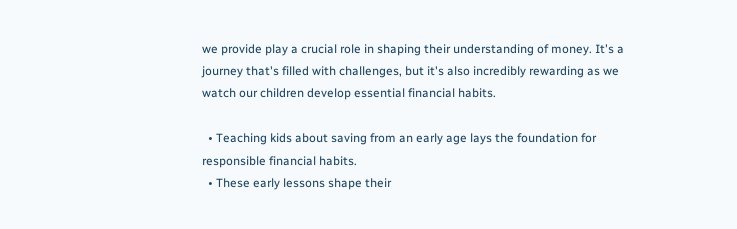we provide play a crucial role in shaping their understanding of money. It's a journey that's filled with challenges, but it's also incredibly rewarding as we watch our children develop essential financial habits.

  • Teaching kids about saving from an early age lays the foundation for responsible financial habits.
  • These early lessons shape their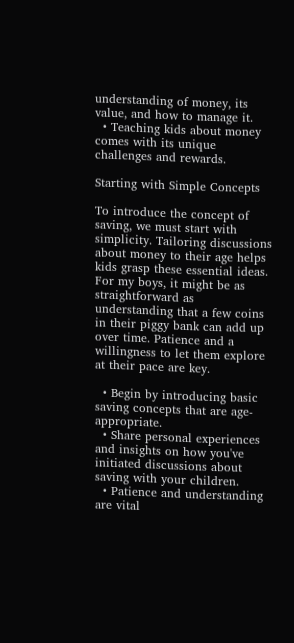understanding of money, its value, and how to manage it.
  • Teaching kids about money comes with its unique challenges and rewards.

Starting with Simple Concepts

To introduce the concept of saving, we must start with simplicity. Tailoring discussions about money to their age helps kids grasp these essential ideas. For my boys, it might be as straightforward as understanding that a few coins in their piggy bank can add up over time. Patience and a willingness to let them explore at their pace are key.

  • Begin by introducing basic saving concepts that are age-appropriate.
  • Share personal experiences and insights on how you've initiated discussions about saving with your children.
  • Patience and understanding are vital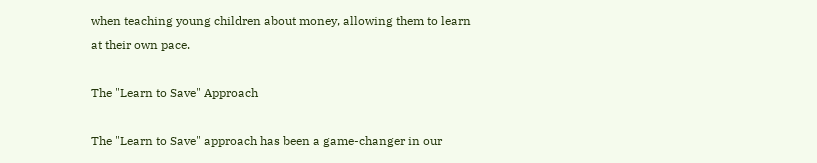when teaching young children about money, allowing them to learn at their own pace.

The "Learn to Save" Approach

The "Learn to Save" approach has been a game-changer in our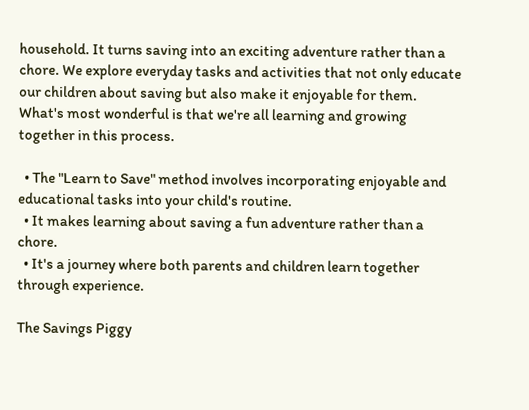household. It turns saving into an exciting adventure rather than a chore. We explore everyday tasks and activities that not only educate our children about saving but also make it enjoyable for them. What's most wonderful is that we're all learning and growing together in this process.

  • The "Learn to Save" method involves incorporating enjoyable and educational tasks into your child's routine.
  • It makes learning about saving a fun adventure rather than a chore.
  • It's a journey where both parents and children learn together through experience.

The Savings Piggy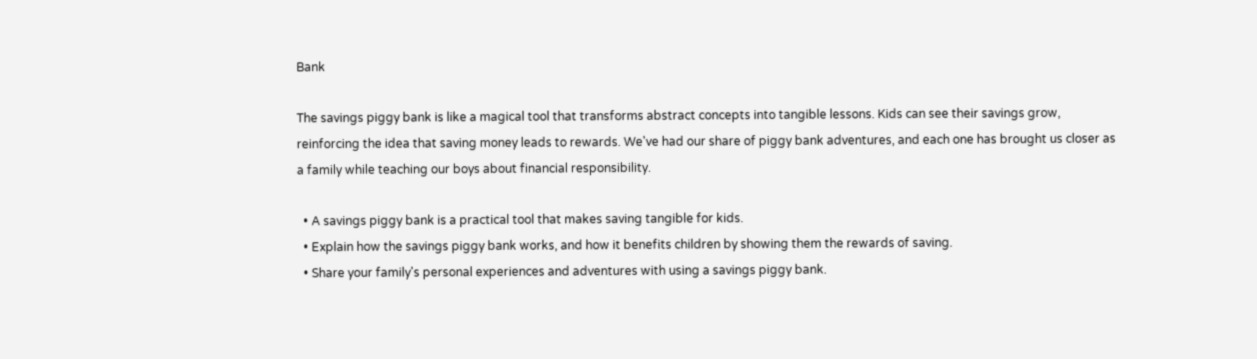Bank

The savings piggy bank is like a magical tool that transforms abstract concepts into tangible lessons. Kids can see their savings grow, reinforcing the idea that saving money leads to rewards. We've had our share of piggy bank adventures, and each one has brought us closer as a family while teaching our boys about financial responsibility.

  • A savings piggy bank is a practical tool that makes saving tangible for kids.
  • Explain how the savings piggy bank works, and how it benefits children by showing them the rewards of saving.
  • Share your family's personal experiences and adventures with using a savings piggy bank.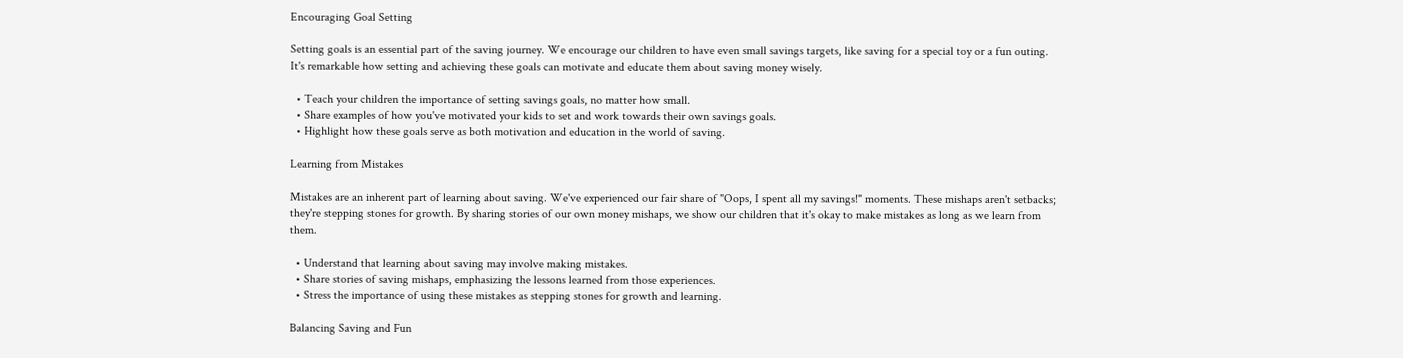Encouraging Goal Setting

Setting goals is an essential part of the saving journey. We encourage our children to have even small savings targets, like saving for a special toy or a fun outing. It's remarkable how setting and achieving these goals can motivate and educate them about saving money wisely.

  • Teach your children the importance of setting savings goals, no matter how small.
  • Share examples of how you've motivated your kids to set and work towards their own savings goals.
  • Highlight how these goals serve as both motivation and education in the world of saving.

Learning from Mistakes

Mistakes are an inherent part of learning about saving. We've experienced our fair share of "Oops, I spent all my savings!" moments. These mishaps aren't setbacks; they're stepping stones for growth. By sharing stories of our own money mishaps, we show our children that it's okay to make mistakes as long as we learn from them.

  • Understand that learning about saving may involve making mistakes.
  • Share stories of saving mishaps, emphasizing the lessons learned from those experiences.
  • Stress the importance of using these mistakes as stepping stones for growth and learning.

Balancing Saving and Fun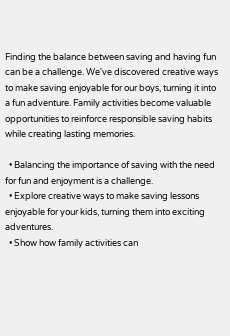Finding the balance between saving and having fun can be a challenge. We've discovered creative ways to make saving enjoyable for our boys, turning it into a fun adventure. Family activities become valuable opportunities to reinforce responsible saving habits while creating lasting memories.

  • Balancing the importance of saving with the need for fun and enjoyment is a challenge.
  • Explore creative ways to make saving lessons enjoyable for your kids, turning them into exciting adventures.
  • Show how family activities can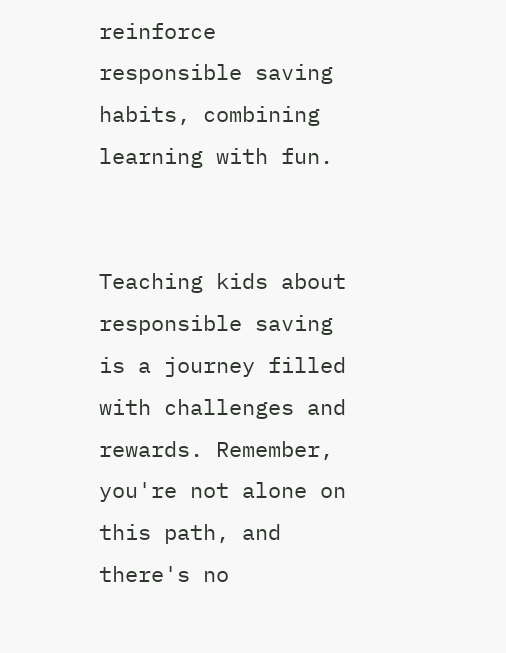reinforce responsible saving habits, combining learning with fun.


Teaching kids about responsible saving is a journey filled with challenges and rewards. Remember, you're not alone on this path, and there's no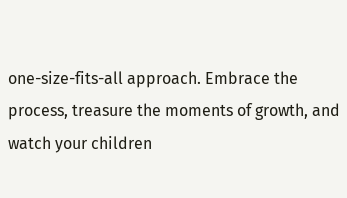one-size-fits-all approach. Embrace the process, treasure the moments of growth, and watch your children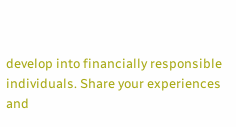develop into financially responsible individuals. Share your experiences and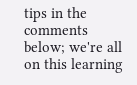tips in the comments below; we're all on this learning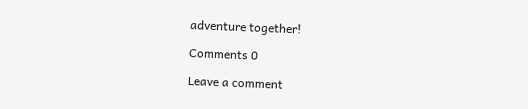adventure together!

Comments 0

Leave a comment